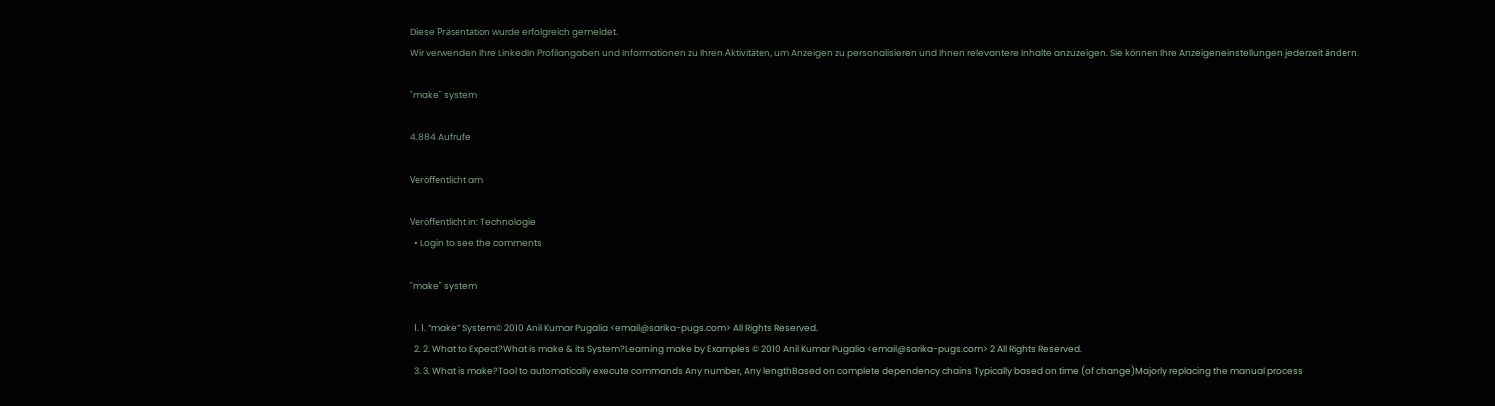Diese Präsentation wurde erfolgreich gemeldet.
Wir verwenden Ihre LinkedIn Profilangaben und Informationen zu Ihren Aktivitäten, um Anzeigen zu personalisieren und Ihnen relevantere Inhalte anzuzeigen. Sie können Ihre Anzeigeneinstellungen jederzeit ändern.

"make" system

4.884 Aufrufe

Veröffentlicht am

Veröffentlicht in: Technologie
  • Login to see the comments

"make" system

  1. 1. “make” System© 2010 Anil Kumar Pugalia <email@sarika-pugs.com> All Rights Reserved.
  2. 2. What to Expect?What is make & its System?Learning make by Examples © 2010 Anil Kumar Pugalia <email@sarika-pugs.com> 2 All Rights Reserved.
  3. 3. What is make?Tool to automatically execute commands Any number, Any lengthBased on complete dependency chains Typically based on time (of change)Majorly replacing the manual process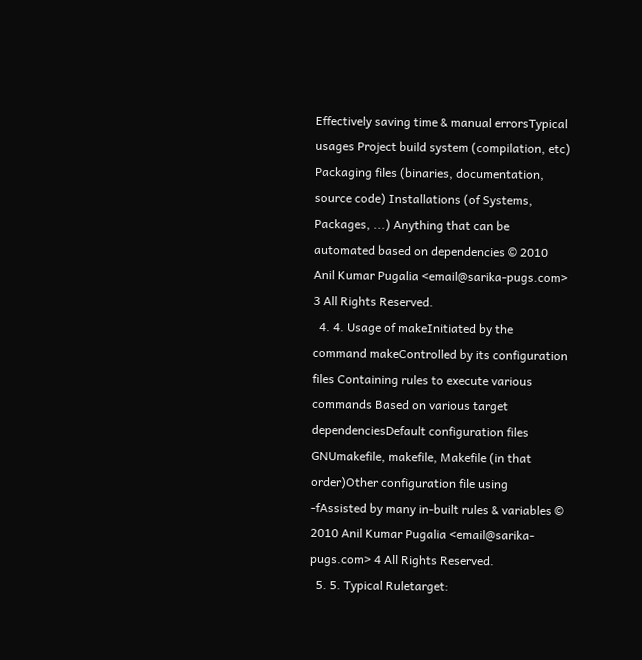Effectively saving time & manual errorsTypical usages Project build system (compilation, etc) Packaging files (binaries, documentation, source code) Installations (of Systems, Packages, ...) Anything that can be automated based on dependencies © 2010 Anil Kumar Pugalia <email@sarika-pugs.com> 3 All Rights Reserved.
  4. 4. Usage of makeInitiated by the command makeControlled by its configuration files Containing rules to execute various commands Based on various target dependenciesDefault configuration files GNUmakefile, makefile, Makefile (in that order)Other configuration file using -fAssisted by many in-built rules & variables © 2010 Anil Kumar Pugalia <email@sarika-pugs.com> 4 All Rights Reserved.
  5. 5. Typical Ruletarget: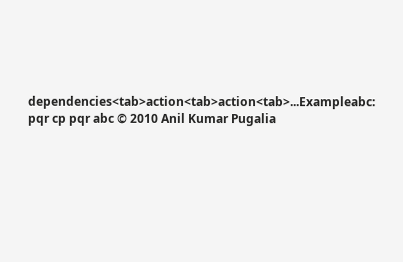dependencies<tab>action<tab>action<tab>...Exampleabc: pqr cp pqr abc © 2010 Anil Kumar Pugalia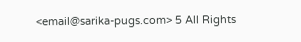<email@sarika-pugs.com> 5 All Rights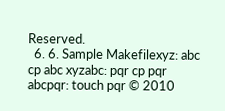Reserved.
  6. 6. Sample Makefilexyz: abc cp abc xyzabc: pqr cp pqr abcpqr: touch pqr © 2010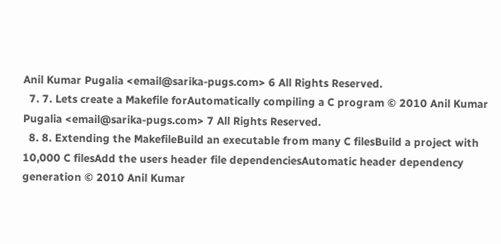Anil Kumar Pugalia <email@sarika-pugs.com> 6 All Rights Reserved.
  7. 7. Lets create a Makefile forAutomatically compiling a C program © 2010 Anil Kumar Pugalia <email@sarika-pugs.com> 7 All Rights Reserved.
  8. 8. Extending the MakefileBuild an executable from many C filesBuild a project with 10,000 C filesAdd the users header file dependenciesAutomatic header dependency generation © 2010 Anil Kumar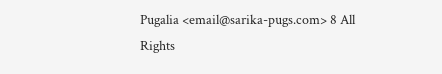Pugalia <email@sarika-pugs.com> 8 All Rights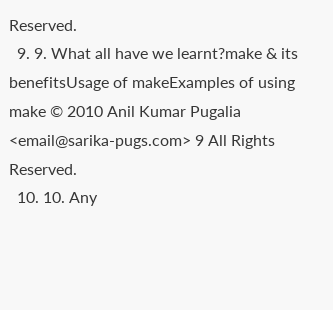Reserved.
  9. 9. What all have we learnt?make & its benefitsUsage of makeExamples of using make © 2010 Anil Kumar Pugalia <email@sarika-pugs.com> 9 All Rights Reserved.
  10. 10. Any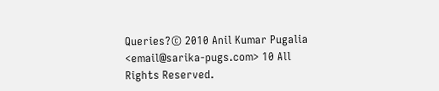Queries?© 2010 Anil Kumar Pugalia <email@sarika-pugs.com> 10 All Rights Reserved.